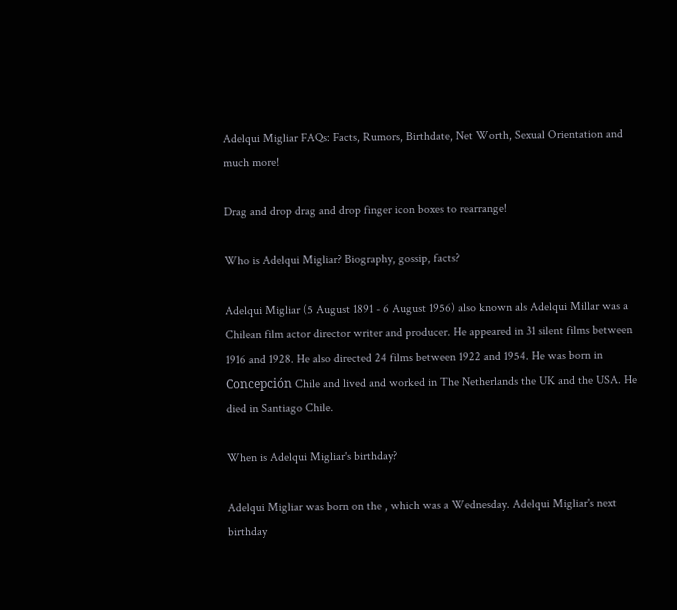Adelqui Migliar FAQs: Facts, Rumors, Birthdate, Net Worth, Sexual Orientation and much more!

Drag and drop drag and drop finger icon boxes to rearrange!

Who is Adelqui Migliar? Biography, gossip, facts?

Adelqui Migliar (5 August 1891 - 6 August 1956) also known als Adelqui Millar was a Chilean film actor director writer and producer. He appeared in 31 silent films between 1916 and 1928. He also directed 24 films between 1922 and 1954. He was born in Concepción Chile and lived and worked in The Netherlands the UK and the USA. He died in Santiago Chile.

When is Adelqui Migliar's birthday?

Adelqui Migliar was born on the , which was a Wednesday. Adelqui Migliar's next birthday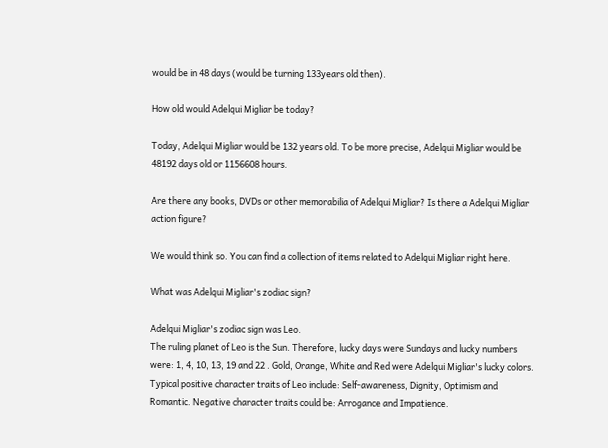would be in 48 days (would be turning 133years old then).

How old would Adelqui Migliar be today?

Today, Adelqui Migliar would be 132 years old. To be more precise, Adelqui Migliar would be 48192 days old or 1156608 hours.

Are there any books, DVDs or other memorabilia of Adelqui Migliar? Is there a Adelqui Migliar action figure?

We would think so. You can find a collection of items related to Adelqui Migliar right here.

What was Adelqui Migliar's zodiac sign?

Adelqui Migliar's zodiac sign was Leo.
The ruling planet of Leo is the Sun. Therefore, lucky days were Sundays and lucky numbers were: 1, 4, 10, 13, 19 and 22 . Gold, Orange, White and Red were Adelqui Migliar's lucky colors. Typical positive character traits of Leo include: Self-awareness, Dignity, Optimism and Romantic. Negative character traits could be: Arrogance and Impatience.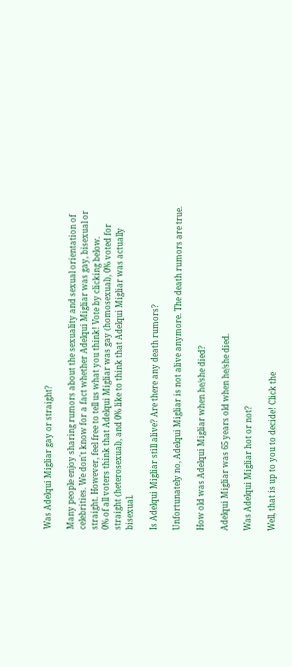Was Adelqui Migliar gay or straight?

Many people enjoy sharing rumors about the sexuality and sexual orientation of celebrities. We don't know for a fact whether Adelqui Migliar was gay, bisexual or straight. However, feel free to tell us what you think! Vote by clicking below.
0% of all voters think that Adelqui Migliar was gay (homosexual), 0% voted for straight (heterosexual), and 0% like to think that Adelqui Migliar was actually bisexual.

Is Adelqui Migliar still alive? Are there any death rumors?

Unfortunately no, Adelqui Migliar is not alive anymore. The death rumors are true.

How old was Adelqui Migliar when he/she died?

Adelqui Migliar was 65 years old when he/she died.

Was Adelqui Migliar hot or not?

Well, that is up to you to decide! Click the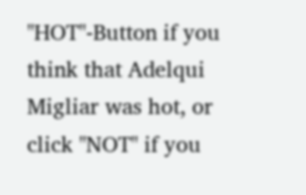"HOT"-Button if you think that Adelqui Migliar was hot, or click "NOT" if you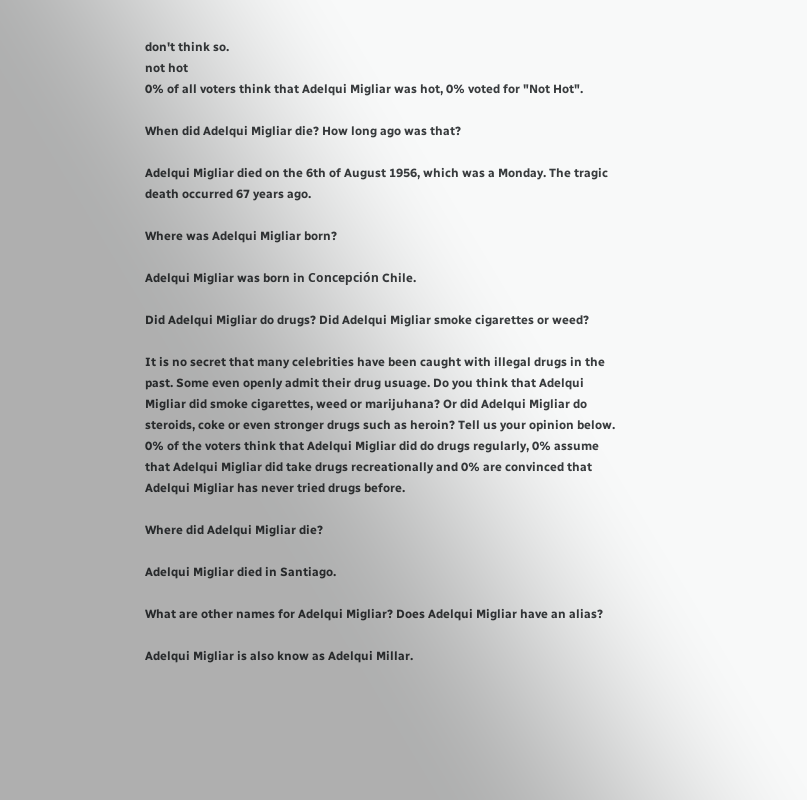don't think so.
not hot
0% of all voters think that Adelqui Migliar was hot, 0% voted for "Not Hot".

When did Adelqui Migliar die? How long ago was that?

Adelqui Migliar died on the 6th of August 1956, which was a Monday. The tragic death occurred 67 years ago.

Where was Adelqui Migliar born?

Adelqui Migliar was born in Concepción Chile.

Did Adelqui Migliar do drugs? Did Adelqui Migliar smoke cigarettes or weed?

It is no secret that many celebrities have been caught with illegal drugs in the past. Some even openly admit their drug usuage. Do you think that Adelqui Migliar did smoke cigarettes, weed or marijuhana? Or did Adelqui Migliar do steroids, coke or even stronger drugs such as heroin? Tell us your opinion below.
0% of the voters think that Adelqui Migliar did do drugs regularly, 0% assume that Adelqui Migliar did take drugs recreationally and 0% are convinced that Adelqui Migliar has never tried drugs before.

Where did Adelqui Migliar die?

Adelqui Migliar died in Santiago.

What are other names for Adelqui Migliar? Does Adelqui Migliar have an alias?

Adelqui Migliar is also know as Adelqui Millar.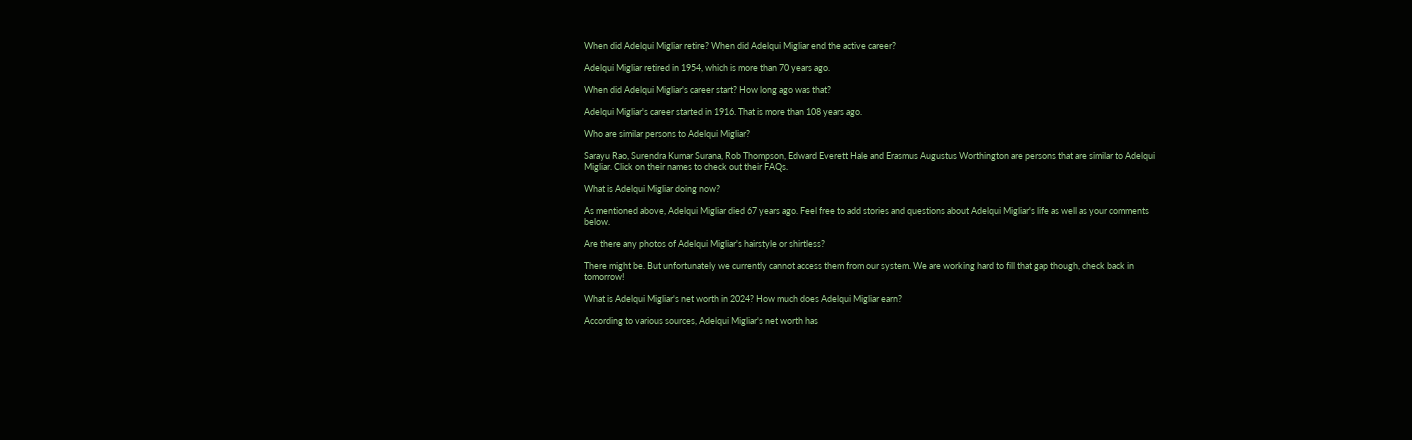When did Adelqui Migliar retire? When did Adelqui Migliar end the active career?

Adelqui Migliar retired in 1954, which is more than 70 years ago.

When did Adelqui Migliar's career start? How long ago was that?

Adelqui Migliar's career started in 1916. That is more than 108 years ago.

Who are similar persons to Adelqui Migliar?

Sarayu Rao, Surendra Kumar Surana, Rob Thompson, Edward Everett Hale and Erasmus Augustus Worthington are persons that are similar to Adelqui Migliar. Click on their names to check out their FAQs.

What is Adelqui Migliar doing now?

As mentioned above, Adelqui Migliar died 67 years ago. Feel free to add stories and questions about Adelqui Migliar's life as well as your comments below.

Are there any photos of Adelqui Migliar's hairstyle or shirtless?

There might be. But unfortunately we currently cannot access them from our system. We are working hard to fill that gap though, check back in tomorrow!

What is Adelqui Migliar's net worth in 2024? How much does Adelqui Migliar earn?

According to various sources, Adelqui Migliar's net worth has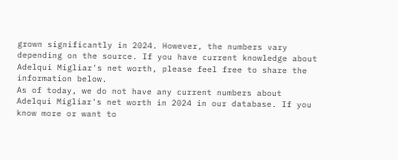grown significantly in 2024. However, the numbers vary depending on the source. If you have current knowledge about Adelqui Migliar's net worth, please feel free to share the information below.
As of today, we do not have any current numbers about Adelqui Migliar's net worth in 2024 in our database. If you know more or want to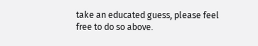take an educated guess, please feel free to do so above.